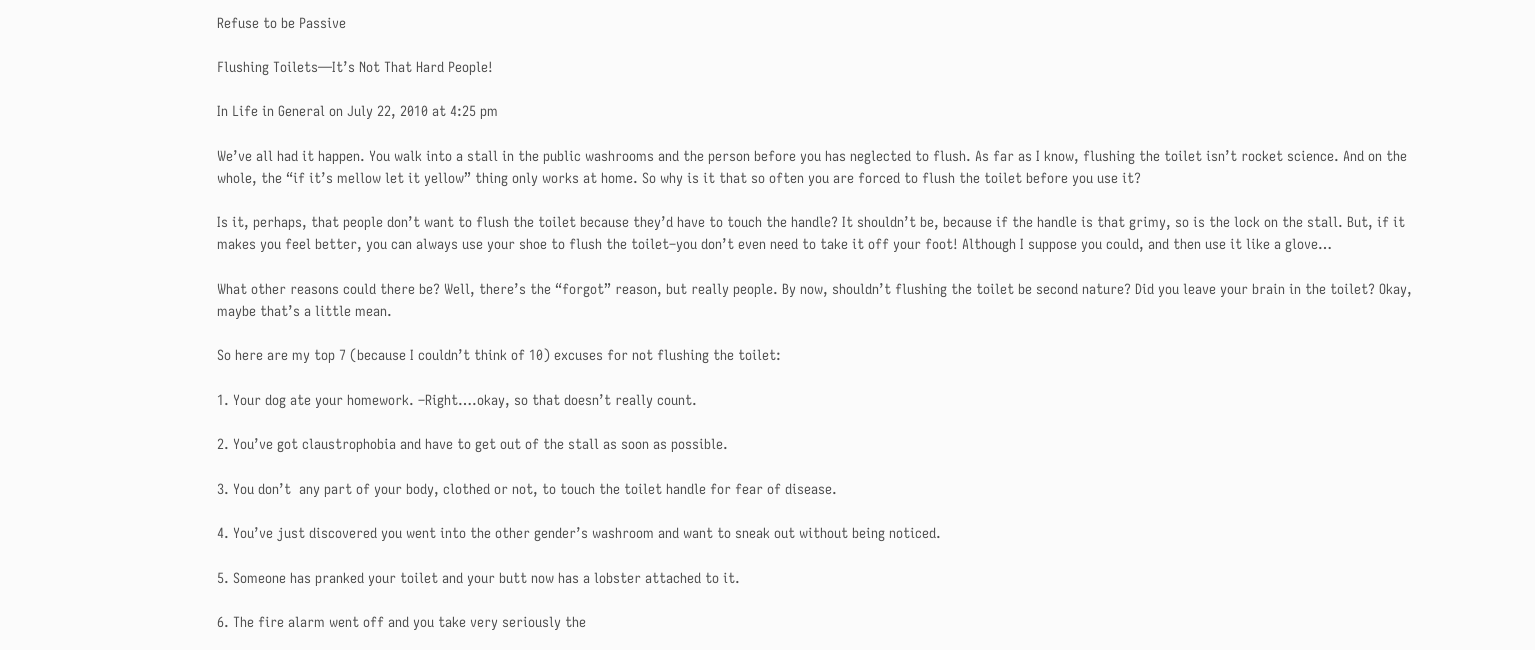Refuse to be Passive

Flushing Toilets—It’s Not That Hard People!

In Life in General on July 22, 2010 at 4:25 pm

We’ve all had it happen. You walk into a stall in the public washrooms and the person before you has neglected to flush. As far as I know, flushing the toilet isn’t rocket science. And on the whole, the “if it’s mellow let it yellow” thing only works at home. So why is it that so often you are forced to flush the toilet before you use it?

Is it, perhaps, that people don’t want to flush the toilet because they’d have to touch the handle? It shouldn’t be, because if the handle is that grimy, so is the lock on the stall. But, if it makes you feel better, you can always use your shoe to flush the toilet–you don’t even need to take it off your foot! Although I suppose you could, and then use it like a glove…

What other reasons could there be? Well, there’s the “forgot” reason, but really people. By now, shouldn’t flushing the toilet be second nature? Did you leave your brain in the toilet? Okay, maybe that’s a little mean.

So here are my top 7 (because I couldn’t think of 10) excuses for not flushing the toilet:

1. Your dog ate your homework. –Right….okay, so that doesn’t really count.

2. You’ve got claustrophobia and have to get out of the stall as soon as possible.

3. You don’t  any part of your body, clothed or not, to touch the toilet handle for fear of disease.

4. You’ve just discovered you went into the other gender’s washroom and want to sneak out without being noticed.

5. Someone has pranked your toilet and your butt now has a lobster attached to it.

6. The fire alarm went off and you take very seriously the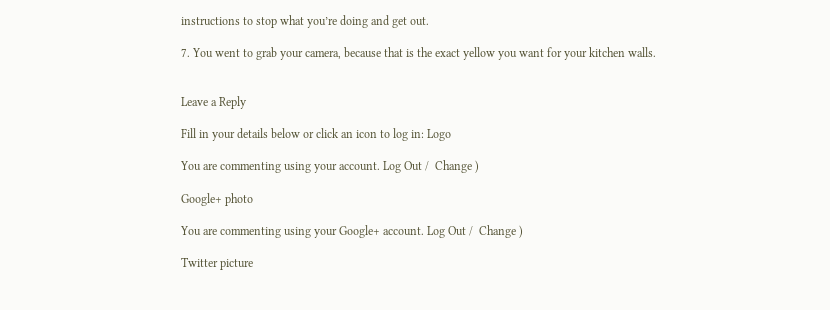instructions to stop what you’re doing and get out.

7. You went to grab your camera, because that is the exact yellow you want for your kitchen walls.


Leave a Reply

Fill in your details below or click an icon to log in: Logo

You are commenting using your account. Log Out /  Change )

Google+ photo

You are commenting using your Google+ account. Log Out /  Change )

Twitter picture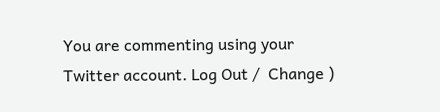You are commenting using your Twitter account. Log Out /  Change )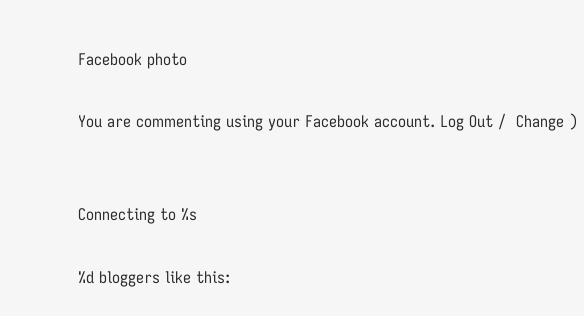Facebook photo

You are commenting using your Facebook account. Log Out /  Change )


Connecting to %s

%d bloggers like this: